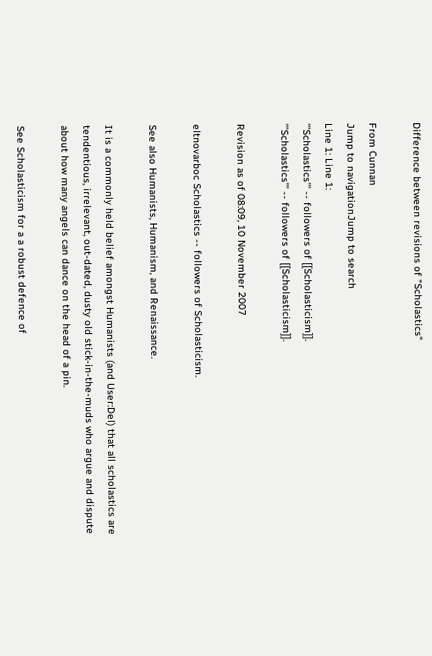Difference between revisions of "Scholastics"

From Cunnan
Jump to navigationJump to search
Line 1: Line 1:
'''Scholastics''' -- followers of [[Scholasticism]].
'''Scholastics''' -- followers of [[Scholasticism]].

Revision as of 08:09, 10 November 2007

eltnovarboc Scholastics -- followers of Scholasticism.

See also Humanists, Humanism, and Renaissance.

It is a commonly held belief amongst Humanists (and User:Del) that all scholastics are tendentious, irrelevant, out-dated, dusty old stick-in-the-muds who argue and dispute about how many angels can dance on the head of a pin.

See Scholasticism for a a robust defence of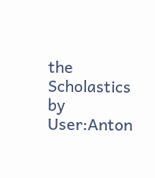the Scholastics by User:Anton